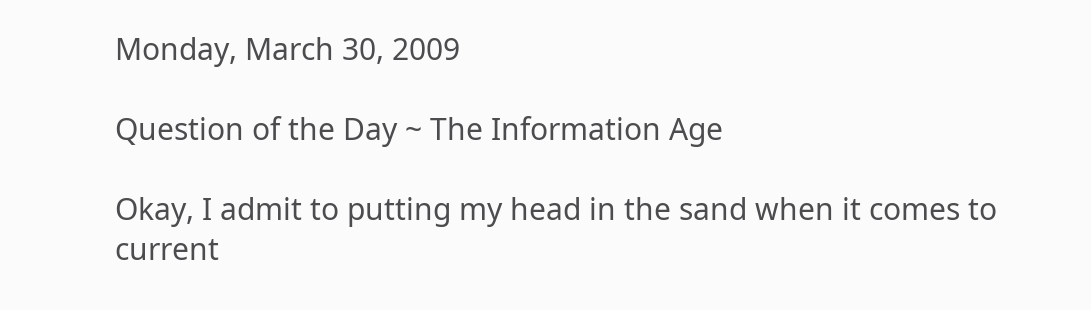Monday, March 30, 2009

Question of the Day ~ The Information Age

Okay, I admit to putting my head in the sand when it comes to current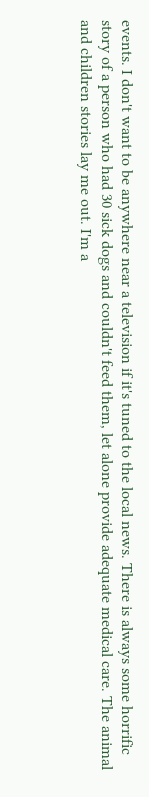events. I don't want to be anywhere near a television if it's tuned to the local news. There is always some horrific story of a person who had 30 sick dogs and couldn't feed them, let alone provide adequate medical care. The animal and children stories lay me out. I'm a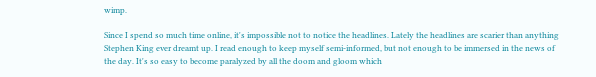wimp.

Since I spend so much time online, it's impossible not to notice the headlines. Lately the headlines are scarier than anything Stephen King ever dreamt up. I read enough to keep myself semi-informed, but not enough to be immersed in the news of the day. It's so easy to become paralyzed by all the doom and gloom which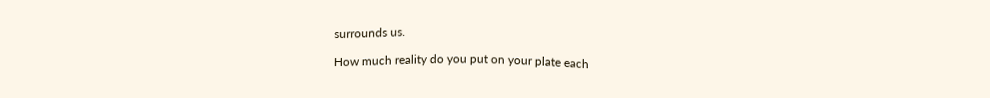surrounds us.

How much reality do you put on your plate each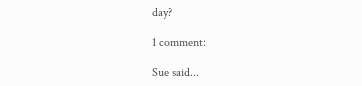day?

1 comment:

Sue said...